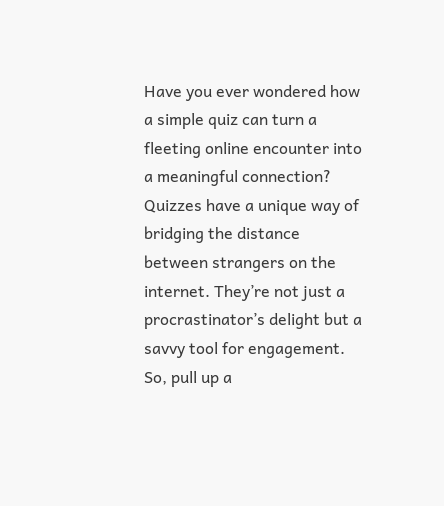Have you ever wondered how a simple quiz can turn a fleeting online encounter into a meaningful connection? Quizzes have a unique way of bridging the distance between strangers on the internet. They’re not just a procrastinator’s delight but a savvy tool for engagement. So, pull up a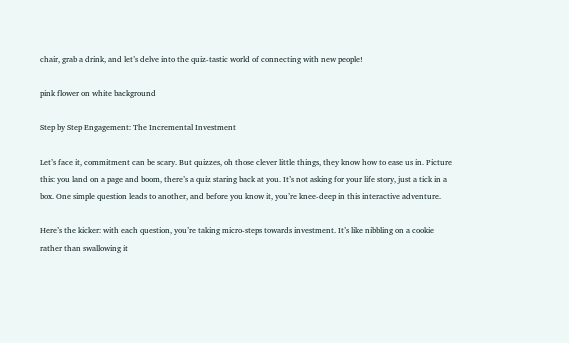chair, grab a drink, and let’s delve into the quiz-tastic world of connecting with new people!

pink flower on white background

Step by Step Engagement: The Incremental Investment

Let’s face it, commitment can be scary. But quizzes, oh those clever little things, they know how to ease us in. Picture this: you land on a page and boom, there’s a quiz staring back at you. It’s not asking for your life story, just a tick in a box. One simple question leads to another, and before you know it, you’re knee-deep in this interactive adventure.

Here’s the kicker: with each question, you’re taking micro-steps towards investment. It’s like nibbling on a cookie rather than swallowing it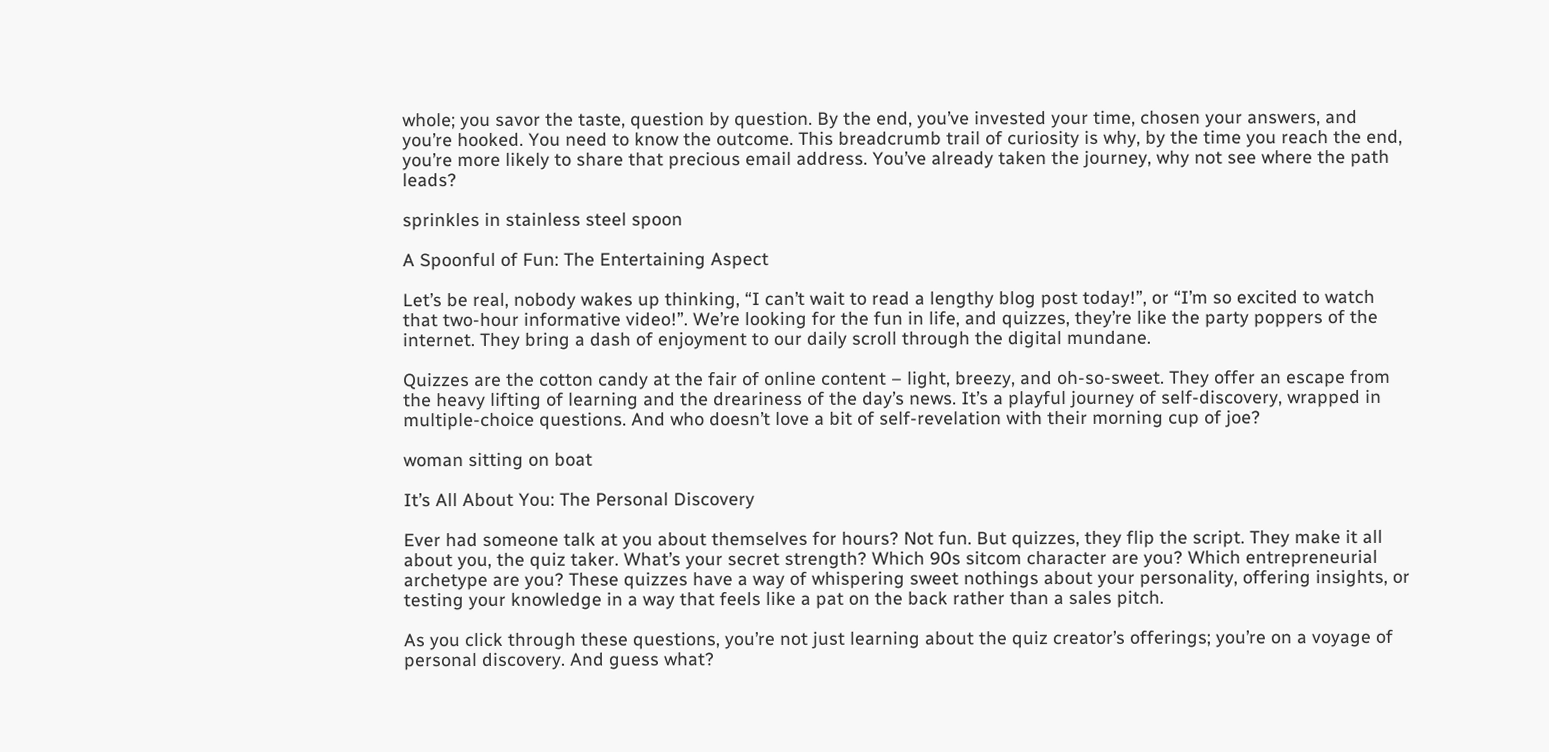whole; you savor the taste, question by question. By the end, you’ve invested your time, chosen your answers, and you’re hooked. You need to know the outcome. This breadcrumb trail of curiosity is why, by the time you reach the end, you’re more likely to share that precious email address. You’ve already taken the journey, why not see where the path leads?

sprinkles in stainless steel spoon

A Spoonful of Fun: The Entertaining Aspect

Let’s be real, nobody wakes up thinking, “I can’t wait to read a lengthy blog post today!”, or “I’m so excited to watch that two-hour informative video!”. We’re looking for the fun in life, and quizzes, they’re like the party poppers of the internet. They bring a dash of enjoyment to our daily scroll through the digital mundane.

Quizzes are the cotton candy at the fair of online content – light, breezy, and oh-so-sweet. They offer an escape from the heavy lifting of learning and the dreariness of the day’s news. It’s a playful journey of self-discovery, wrapped in multiple-choice questions. And who doesn’t love a bit of self-revelation with their morning cup of joe?

woman sitting on boat

It’s All About You: The Personal Discovery

Ever had someone talk at you about themselves for hours? Not fun. But quizzes, they flip the script. They make it all about you, the quiz taker. What’s your secret strength? Which 90s sitcom character are you? Which entrepreneurial archetype are you? These quizzes have a way of whispering sweet nothings about your personality, offering insights, or testing your knowledge in a way that feels like a pat on the back rather than a sales pitch.

As you click through these questions, you’re not just learning about the quiz creator’s offerings; you’re on a voyage of personal discovery. And guess what?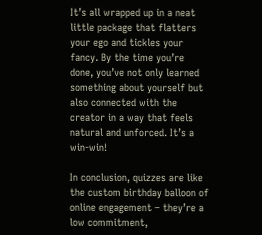It’s all wrapped up in a neat little package that flatters your ego and tickles your fancy. By the time you’re done, you’ve not only learned something about yourself but also connected with the creator in a way that feels natural and unforced. It’s a win-win!

In conclusion, quizzes are like the custom birthday balloon of online engagement – they’re a low commitment,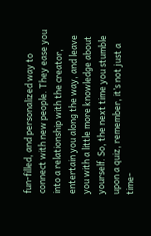fun-filled, and personalized way to connect with new people. They ease you into a relationship with the creator, entertain you along the way, and leave you with a little more knowledge about yourself. So, the next time you stumble upon a quiz, remember, it’s not just a time-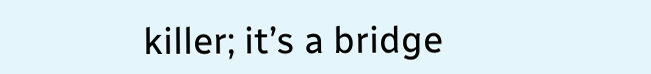killer; it’s a bridge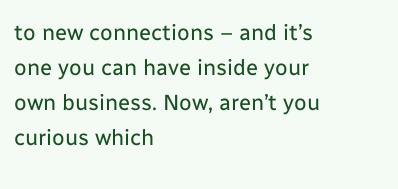to new connections – and it’s one you can have inside your own business. Now, aren’t you curious which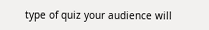type of quiz your audience will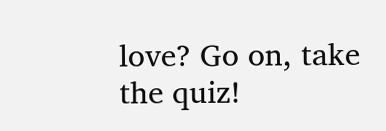love? Go on, take the quiz!